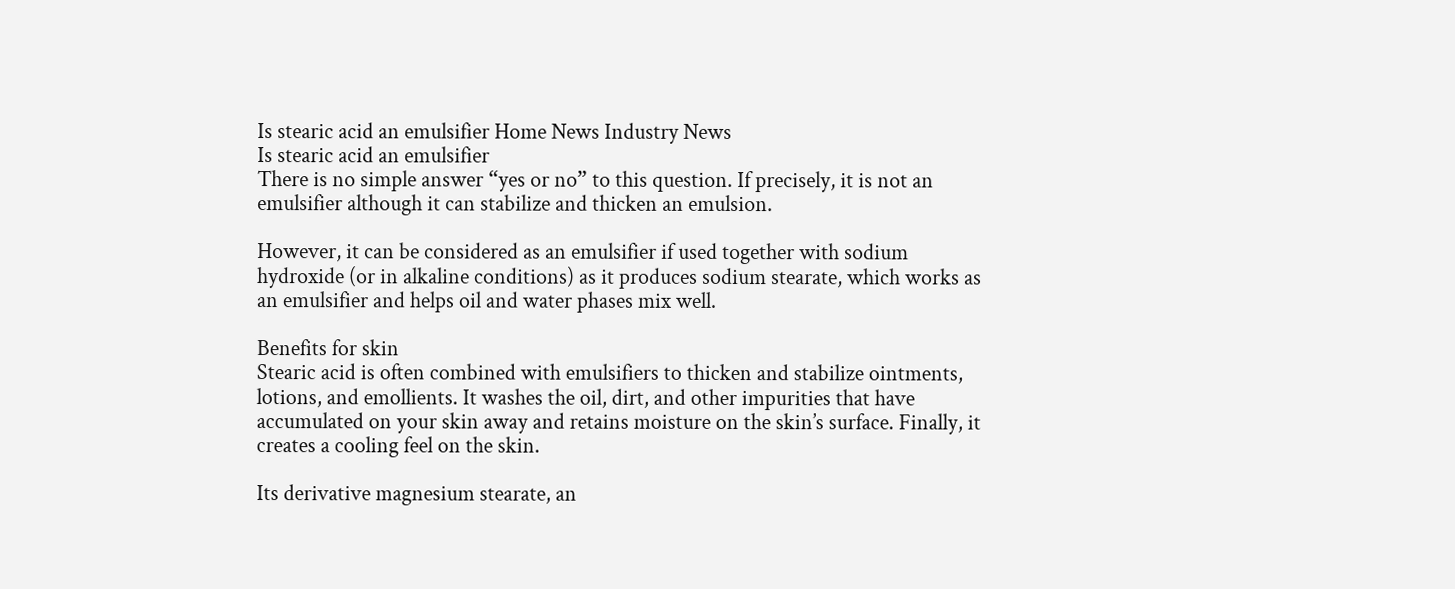Is stearic acid an emulsifier Home News Industry News
Is stearic acid an emulsifier
There is no simple answer “yes or no” to this question. If precisely, it is not an emulsifier although it can stabilize and thicken an emulsion.

However, it can be considered as an emulsifier if used together with sodium hydroxide (or in alkaline conditions) as it produces sodium stearate, which works as an emulsifier and helps oil and water phases mix well.

Benefits for skin
Stearic acid is often combined with emulsifiers to thicken and stabilize ointments, lotions, and emollients. It washes the oil, dirt, and other impurities that have accumulated on your skin away and retains moisture on the skin’s surface. Finally, it creates a cooling feel on the skin.

Its derivative magnesium stearate, an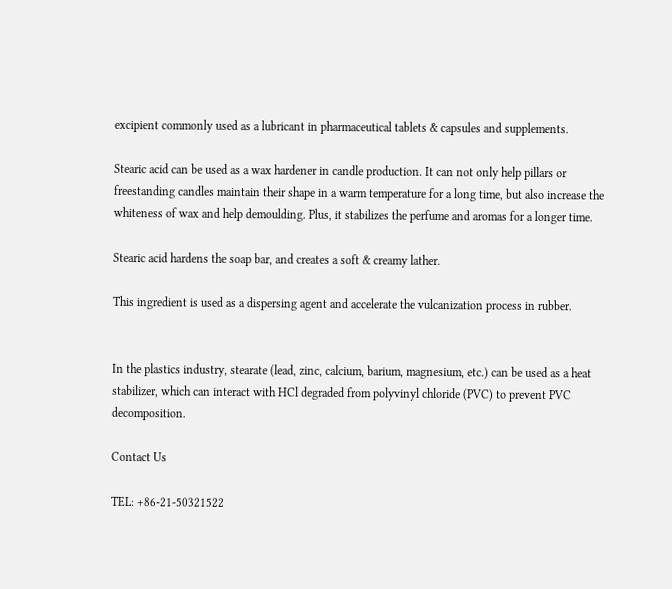excipient commonly used as a lubricant in pharmaceutical tablets & capsules and supplements.

Stearic acid can be used as a wax hardener in candle production. It can not only help pillars or freestanding candles maintain their shape in a warm temperature for a long time, but also increase the whiteness of wax and help demoulding. Plus, it stabilizes the perfume and aromas for a longer time.

Stearic acid hardens the soap bar, and creates a soft & creamy lather.

This ingredient is used as a dispersing agent and accelerate the vulcanization process in rubber.


In the plastics industry, stearate (lead, zinc, calcium, barium, magnesium, etc.) can be used as a heat stabilizer, which can interact with HCl degraded from polyvinyl chloride (PVC) to prevent PVC decomposition.

Contact Us

TEL: +86-21-50321522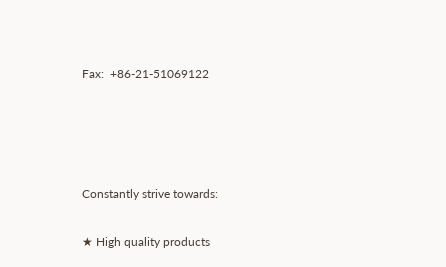Fax:  +86-21-51069122




Constantly strive towards:

★ High quality products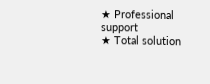★ Professional support
★ Total solution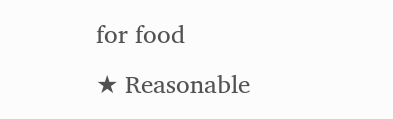for food
★ Reasonable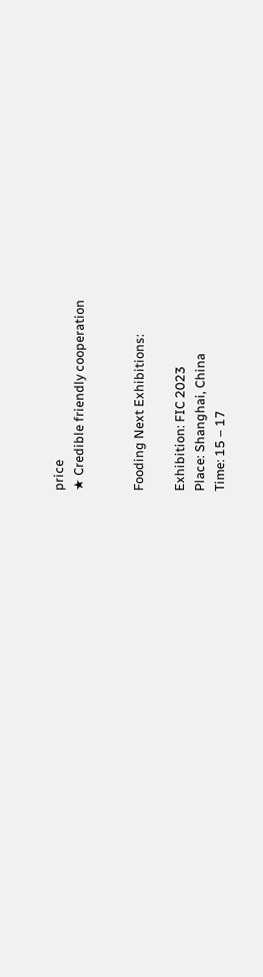price
★ Credible friendly cooperation


Fooding Next Exhibitions:

Exhibition: FIC 2023
Place: Shanghai, China
Time: 15 – 17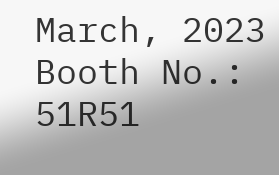March, 2023
Booth No.: 51R51